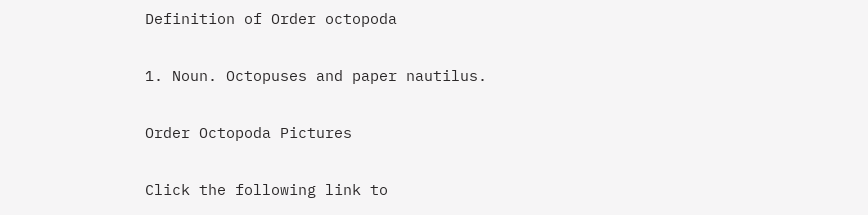Definition of Order octopoda

1. Noun. Octopuses and paper nautilus.

Order Octopoda Pictures

Click the following link to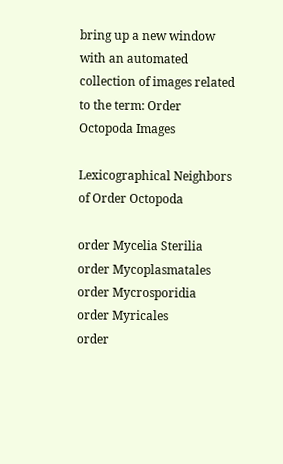bring up a new window with an automated collection of images related to the term: Order Octopoda Images

Lexicographical Neighbors of Order Octopoda

order Mycelia Sterilia
order Mycoplasmatales
order Mycrosporidia
order Myricales
order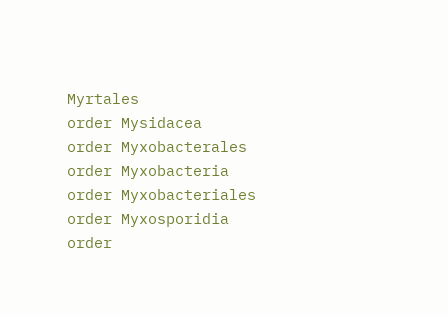Myrtales
order Mysidacea
order Myxobacterales
order Myxobacteria
order Myxobacteriales
order Myxosporidia
order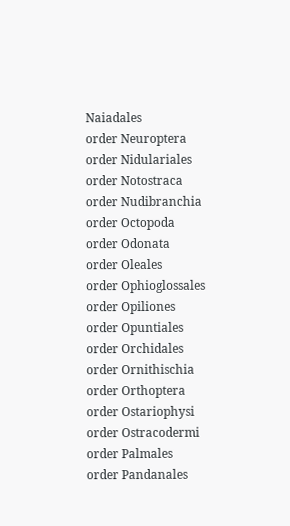Naiadales
order Neuroptera
order Nidulariales
order Notostraca
order Nudibranchia
order Octopoda
order Odonata
order Oleales
order Ophioglossales
order Opiliones
order Opuntiales
order Orchidales
order Ornithischia
order Orthoptera
order Ostariophysi
order Ostracodermi
order Palmales
order Pandanales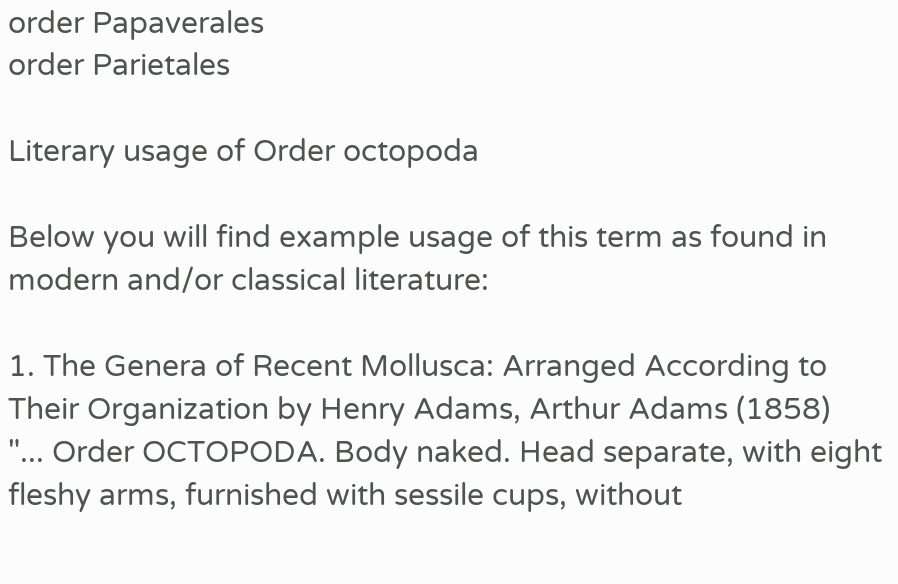order Papaverales
order Parietales

Literary usage of Order octopoda

Below you will find example usage of this term as found in modern and/or classical literature:

1. The Genera of Recent Mollusca: Arranged According to Their Organization by Henry Adams, Arthur Adams (1858)
"... Order OCTOPODA. Body naked. Head separate, with eight fleshy arms, furnished with sessile cups, without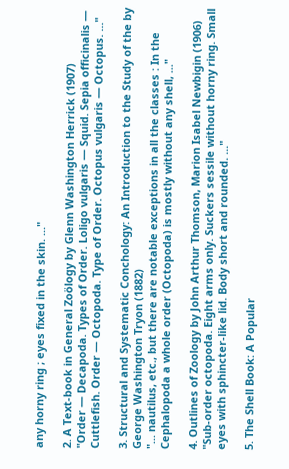any horny ring ; eyes fixed in the skin. ..."

2. A Text-book in General Zoölogy by Glenn Washington Herrick (1907)
"Order — Decapoda. Types of Order. Loligo vulgaris — Squid. Sepia officinalis — Cuttlefish. Order — Octopoda. Type of Order. Octopus vulgaris — Octopus. ..."

3. Structural and Systematic Conchology: An Introduction to the Study of the by George Washington Tryon (1882)
"... nautilus, etc., but there are notable exceptions in all the classes : In the Cephalopoda a whole order (Octopoda) is mostly without any shell, ..."

4. Outlines of Zoology by John Arthur Thomson, Marion Isabel Newbigin (1906)
"Sub-order octopoda. Eight arms only. Suckers sessile without horny ring. Small eyes with sphincter-like lid. Body short and rounded. ..."

5. The Shell Book: A Popular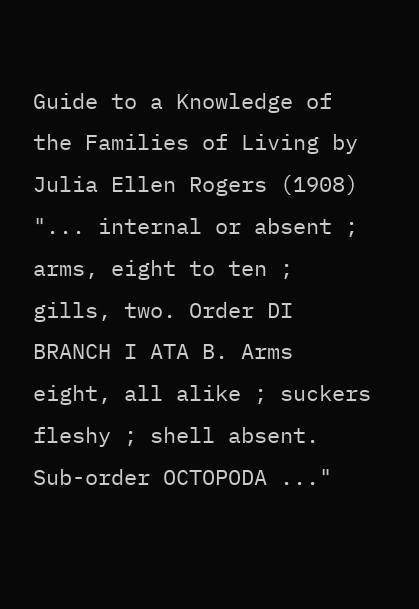Guide to a Knowledge of the Families of Living by Julia Ellen Rogers (1908)
"... internal or absent ; arms, eight to ten ; gills, two. Order DI BRANCH I ATA B. Arms eight, all alike ; suckers fleshy ; shell absent. Sub-order OCTOPODA ..."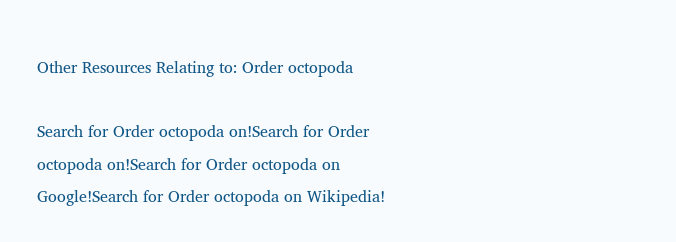Other Resources Relating to: Order octopoda

Search for Order octopoda on!Search for Order octopoda on!Search for Order octopoda on Google!Search for Order octopoda on Wikipedia!